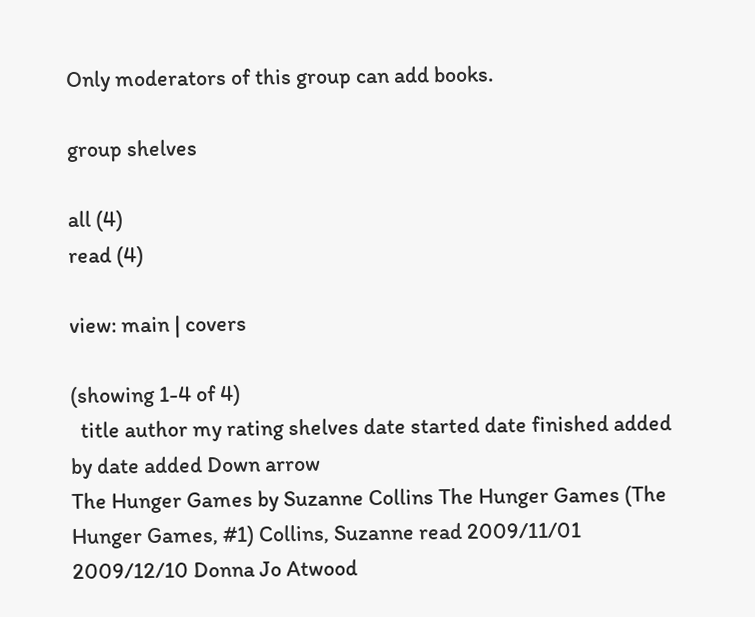Only moderators of this group can add books.

group shelves

all (4)
read (4)

view: main | covers

(showing 1-4 of 4)
  title author my rating shelves date started date finished added by date added Down arrow
The Hunger Games by Suzanne Collins The Hunger Games (The Hunger Games, #1) Collins, Suzanne read 2009/11/01 2009/12/10 Donna Jo Atwood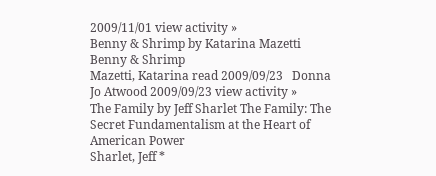2009/11/01 view activity »
Benny & Shrimp by Katarina Mazetti Benny & Shrimp
Mazetti, Katarina read 2009/09/23   Donna Jo Atwood 2009/09/23 view activity »
The Family by Jeff Sharlet The Family: The Secret Fundamentalism at the Heart of American Power
Sharlet, Jeff *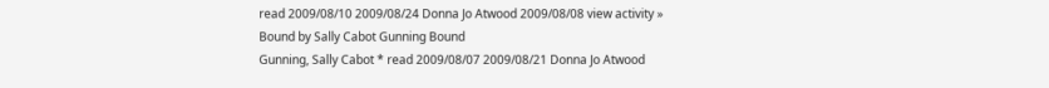read 2009/08/10 2009/08/24 Donna Jo Atwood 2009/08/08 view activity »
Bound by Sally Cabot Gunning Bound
Gunning, Sally Cabot * read 2009/08/07 2009/08/21 Donna Jo Atwood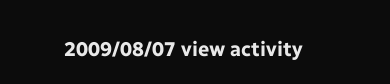2009/08/07 view activity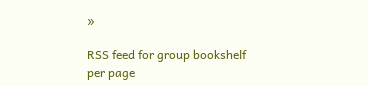»

RSS feed for group bookshelf
per page